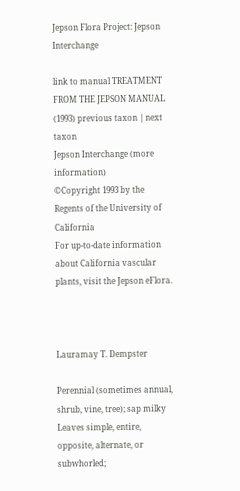Jepson Flora Project: Jepson Interchange

link to manual TREATMENT FROM THE JEPSON MANUAL (1993) previous taxon | next taxon
Jepson Interchange (more information)
©Copyright 1993 by the Regents of the University of California
For up-to-date information about California vascular plants, visit the Jepson eFlora.



Lauramay T. Dempster

Perennial (sometimes annual, shrub, vine, tree); sap milky
Leaves simple, entire, opposite, alternate, or subwhorled;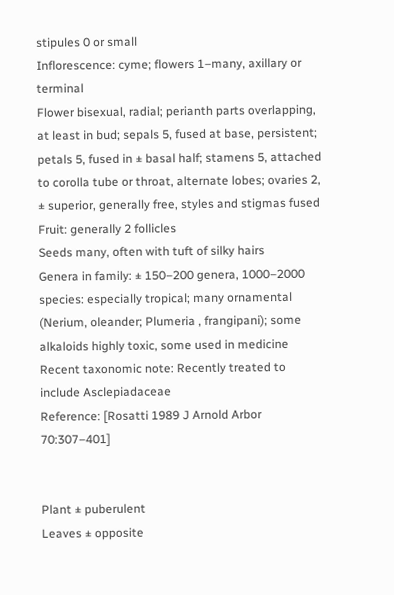stipules 0 or small
Inflorescence: cyme; flowers 1–many, axillary or terminal
Flower bisexual, radial; perianth parts overlapping, at least in bud; sepals 5, fused at base, persistent; petals 5, fused in ± basal half; stamens 5, attached to corolla tube or throat, alternate lobes; ovaries 2, ± superior, generally free, styles and stigmas fused
Fruit: generally 2 follicles
Seeds many, often with tuft of silky hairs
Genera in family: ± 150–200 genera, 1000–2000 species: especially tropical; many ornamental (Nerium, oleander; Plumeria , frangipani); some alkaloids highly toxic, some used in medicine
Recent taxonomic note: Recently treated to include Asclepiadaceae
Reference: [Rosatti 1989 J Arnold Arbor 70:307–401]


Plant ± puberulent
Leaves ± opposite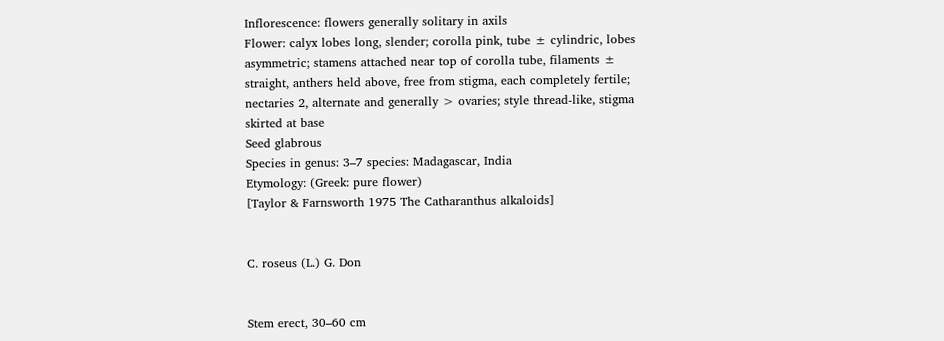Inflorescence: flowers generally solitary in axils
Flower: calyx lobes long, slender; corolla pink, tube ± cylindric, lobes asymmetric; stamens attached near top of corolla tube, filaments ± straight, anthers held above, free from stigma, each completely fertile; nectaries 2, alternate and generally > ovaries; style thread-like, stigma skirted at base
Seed glabrous
Species in genus: 3–7 species: Madagascar, India
Etymology: (Greek: pure flower)
[Taylor & Farnsworth 1975 The Catharanthus alkaloids]


C. roseus (L.) G. Don


Stem erect, 30–60 cm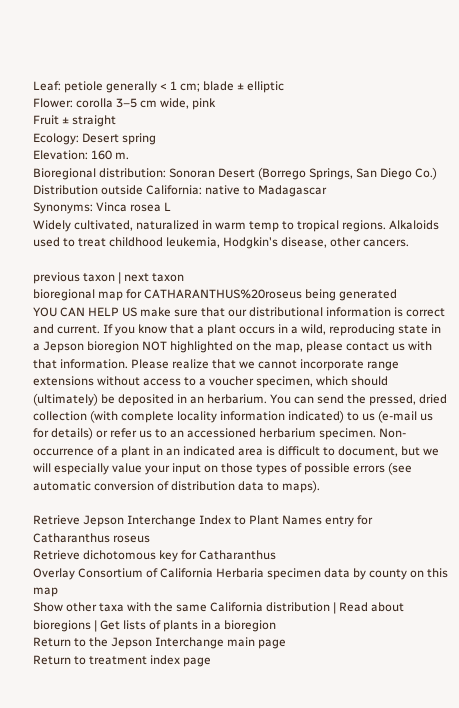Leaf: petiole generally < 1 cm; blade ± elliptic
Flower: corolla 3–5 cm wide, pink
Fruit ± straight
Ecology: Desert spring
Elevation: 160 m.
Bioregional distribution: Sonoran Desert (Borrego Springs, San Diego Co.)
Distribution outside California: native to Madagascar
Synonyms: Vinca rosea L
Widely cultivated, naturalized in warm temp to tropical regions. Alkaloids used to treat childhood leukemia, Hodgkin's disease, other cancers.

previous taxon | next taxon
bioregional map for CATHARANTHUS%20roseus being generated
YOU CAN HELP US make sure that our distributional information is correct and current. If you know that a plant occurs in a wild, reproducing state in a Jepson bioregion NOT highlighted on the map, please contact us with that information. Please realize that we cannot incorporate range extensions without access to a voucher specimen, which should (ultimately) be deposited in an herbarium. You can send the pressed, dried collection (with complete locality information indicated) to us (e-mail us for details) or refer us to an accessioned herbarium specimen. Non-occurrence of a plant in an indicated area is difficult to document, but we will especially value your input on those types of possible errors (see automatic conversion of distribution data to maps).

Retrieve Jepson Interchange Index to Plant Names entry for Catharanthus roseus
Retrieve dichotomous key for Catharanthus
Overlay Consortium of California Herbaria specimen data by county on this map
Show other taxa with the same California distribution | Read about bioregions | Get lists of plants in a bioregion
Return to the Jepson Interchange main page
Return to treatment index page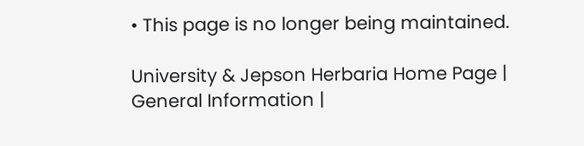• This page is no longer being maintained.

University & Jepson Herbaria Home Page |
General Information |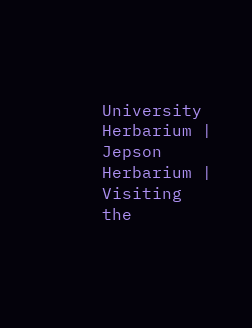University Herbarium | Jepson Herbarium |
Visiting the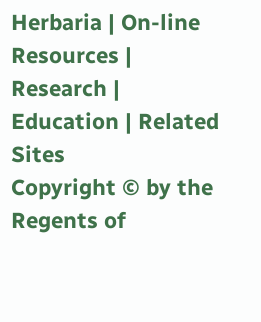Herbaria | On-line Resources | Research |
Education | Related Sites
Copyright © by the Regents of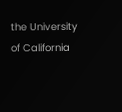the University of California